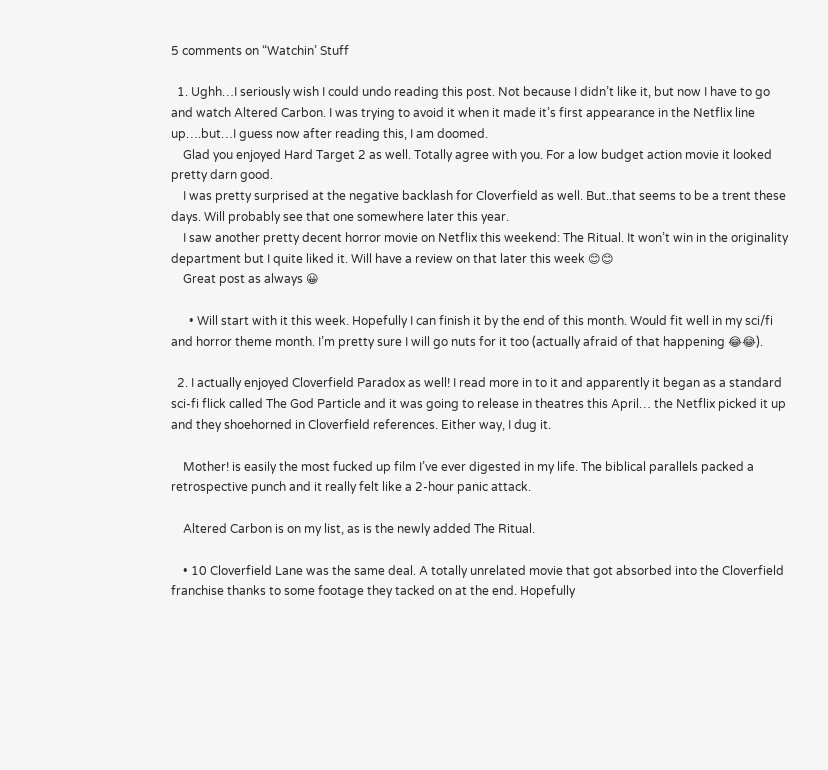5 comments on “Watchin’ Stuff

  1. Ughh…I seriously wish I could undo reading this post. Not because I didn’t like it, but now I have to go and watch Altered Carbon. I was trying to avoid it when it made it’s first appearance in the Netflix line up….but…I guess now after reading this, I am doomed.
    Glad you enjoyed Hard Target 2 as well. Totally agree with you. For a low budget action movie it looked pretty darn good.
    I was pretty surprised at the negative backlash for Cloverfield as well. But..that seems to be a trent these days. Will probably see that one somewhere later this year.
    I saw another pretty decent horror movie on Netflix this weekend: The Ritual. It won’t win in the originality department but I quite liked it. Will have a review on that later this week 😊😊
    Great post as always 😀

      • Will start with it this week. Hopefully I can finish it by the end of this month. Would fit well in my sci/fi and horror theme month. I’m pretty sure I will go nuts for it too (actually afraid of that happening 😂😂).

  2. I actually enjoyed Cloverfield Paradox as well! I read more in to it and apparently it began as a standard sci-fi flick called The God Particle and it was going to release in theatres this April… the Netflix picked it up and they shoehorned in Cloverfield references. Either way, I dug it.

    Mother! is easily the most fucked up film I’ve ever digested in my life. The biblical parallels packed a retrospective punch and it really felt like a 2-hour panic attack.

    Altered Carbon is on my list, as is the newly added The Ritual.

    • 10 Cloverfield Lane was the same deal. A totally unrelated movie that got absorbed into the Cloverfield franchise thanks to some footage they tacked on at the end. Hopefully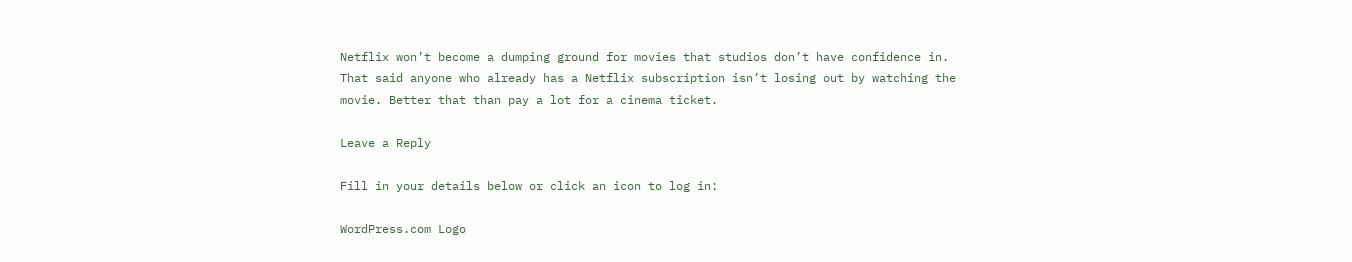Netflix won’t become a dumping ground for movies that studios don’t have confidence in. That said anyone who already has a Netflix subscription isn’t losing out by watching the movie. Better that than pay a lot for a cinema ticket.

Leave a Reply

Fill in your details below or click an icon to log in:

WordPress.com Logo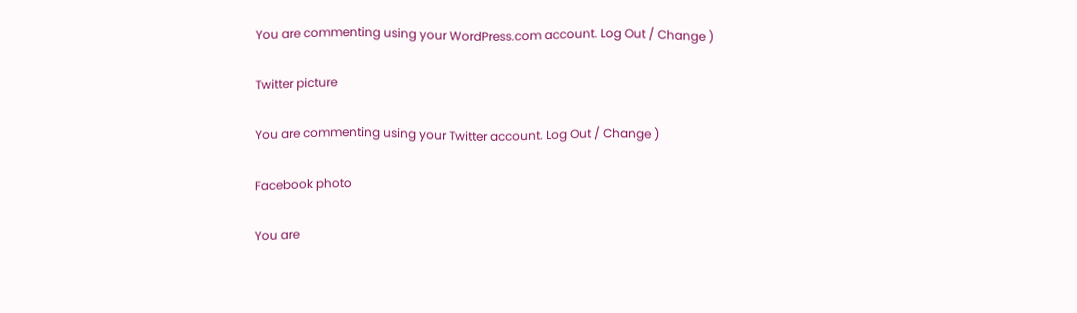You are commenting using your WordPress.com account. Log Out / Change )

Twitter picture

You are commenting using your Twitter account. Log Out / Change )

Facebook photo

You are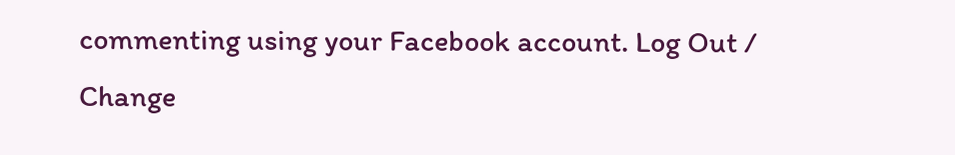commenting using your Facebook account. Log Out / Change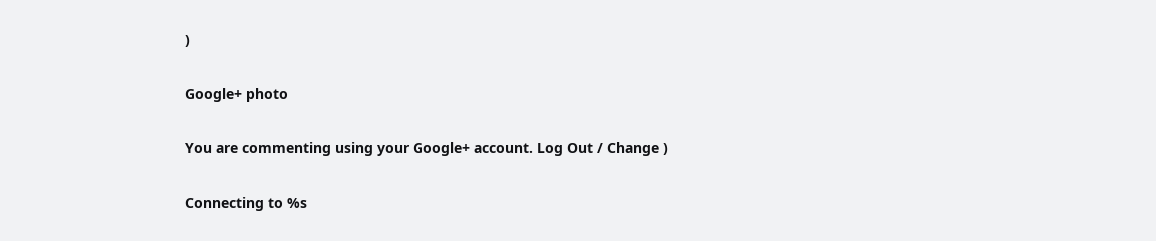)

Google+ photo

You are commenting using your Google+ account. Log Out / Change )

Connecting to %s